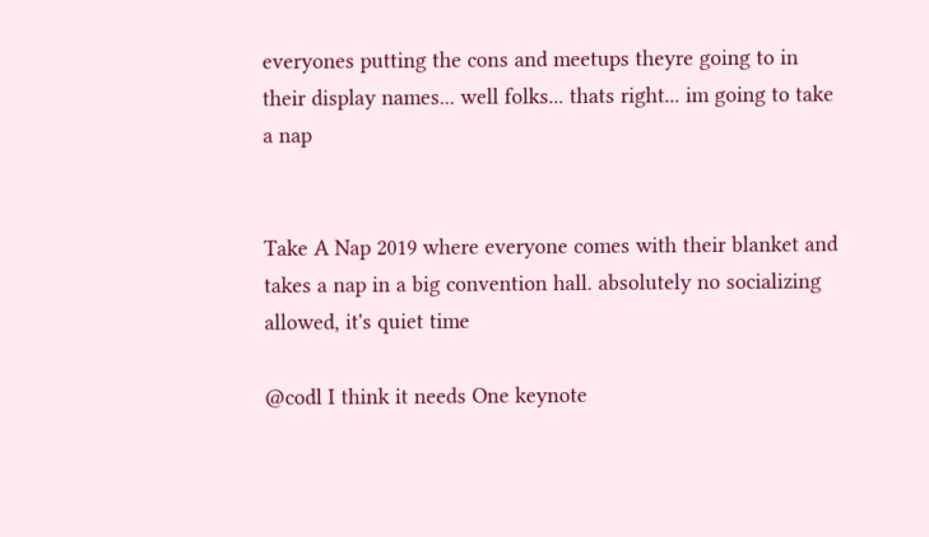everyones putting the cons and meetups theyre going to in their display names... well folks... thats right... im going to take a nap


Take A Nap 2019 where everyone comes with their blanket and takes a nap in a big convention hall. absolutely no socializing allowed, it's quiet time

@codl I think it needs One keynote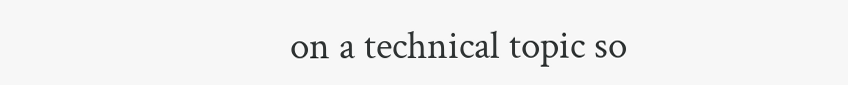on a technical topic so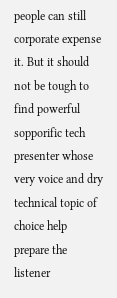people can still corporate expense it. But it should not be tough to find powerful sopporific tech presenter whose very voice and dry technical topic of choice help prepare the listener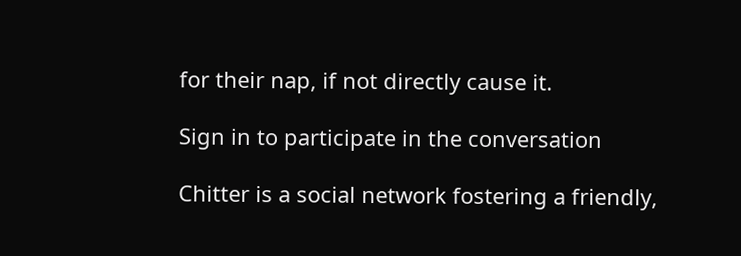for their nap, if not directly cause it.

Sign in to participate in the conversation

Chitter is a social network fostering a friendly,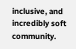inclusive, and incredibly soft community.